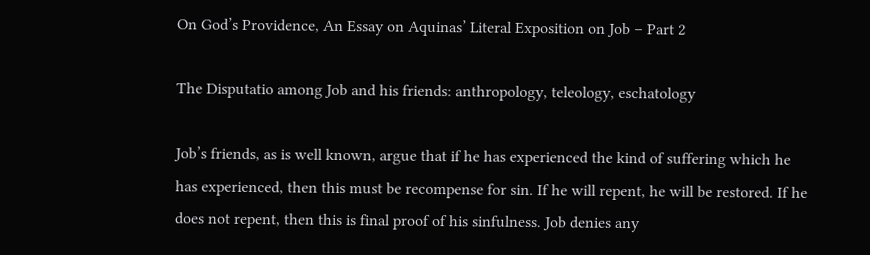On God’s Providence, An Essay on Aquinas’ Literal Exposition on Job – Part 2

The Disputatio among Job and his friends: anthropology, teleology, eschatology

Job’s friends, as is well known, argue that if he has experienced the kind of suffering which he has experienced, then this must be recompense for sin. If he will repent, he will be restored. If he does not repent, then this is final proof of his sinfulness. Job denies any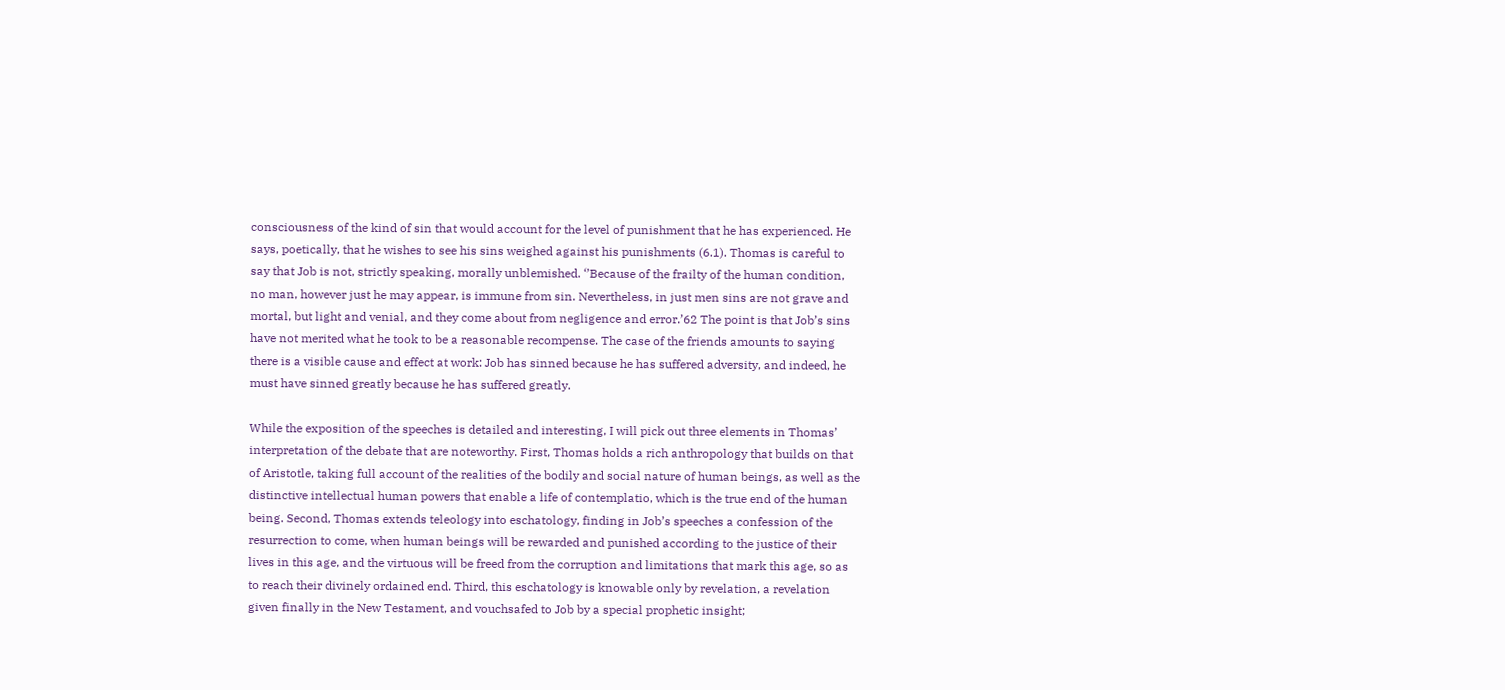consciousness of the kind of sin that would account for the level of punishment that he has experienced. He says, poetically, that he wishes to see his sins weighed against his punishments (6.1). Thomas is careful to say that Job is not, strictly speaking, morally unblemished. ‘’Because of the frailty of the human condition, no man, however just he may appear, is immune from sin. Nevertheless, in just men sins are not grave and mortal, but light and venial, and they come about from negligence and error.’62 The point is that Job’s sins have not merited what he took to be a reasonable recompense. The case of the friends amounts to saying there is a visible cause and effect at work: Job has sinned because he has suffered adversity, and indeed, he must have sinned greatly because he has suffered greatly.

While the exposition of the speeches is detailed and interesting, I will pick out three elements in Thomas’ interpretation of the debate that are noteworthy. First, Thomas holds a rich anthropology that builds on that of Aristotle, taking full account of the realities of the bodily and social nature of human beings, as well as the distinctive intellectual human powers that enable a life of contemplatio, which is the true end of the human being. Second, Thomas extends teleology into eschatology, finding in Job’s speeches a confession of the resurrection to come, when human beings will be rewarded and punished according to the justice of their lives in this age, and the virtuous will be freed from the corruption and limitations that mark this age, so as to reach their divinely ordained end. Third, this eschatology is knowable only by revelation, a revelation given finally in the New Testament, and vouchsafed to Job by a special prophetic insight;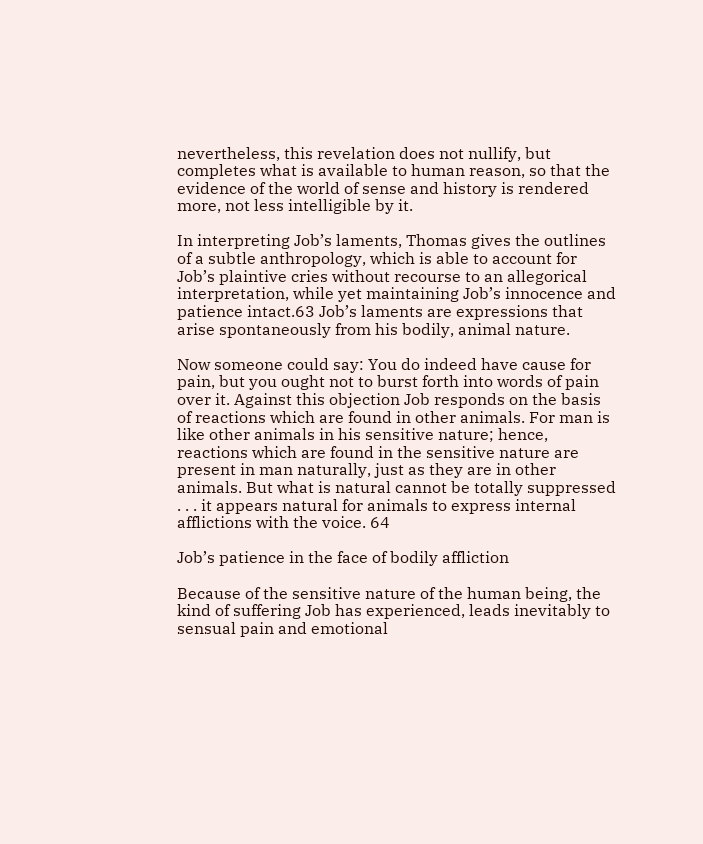nevertheless, this revelation does not nullify, but completes what is available to human reason, so that the evidence of the world of sense and history is rendered more, not less intelligible by it.

In interpreting Job’s laments, Thomas gives the outlines of a subtle anthropology, which is able to account for Job’s plaintive cries without recourse to an allegorical interpretation, while yet maintaining Job’s innocence and patience intact.63 Job’s laments are expressions that arise spontaneously from his bodily, animal nature.

Now someone could say: You do indeed have cause for pain, but you ought not to burst forth into words of pain over it. Against this objection Job responds on the basis of reactions which are found in other animals. For man is like other animals in his sensitive nature; hence, reactions which are found in the sensitive nature are present in man naturally, just as they are in other animals. But what is natural cannot be totally suppressed . . . it appears natural for animals to express internal afflictions with the voice. 64

Job’s patience in the face of bodily affliction

Because of the sensitive nature of the human being, the kind of suffering Job has experienced, leads inevitably to sensual pain and emotional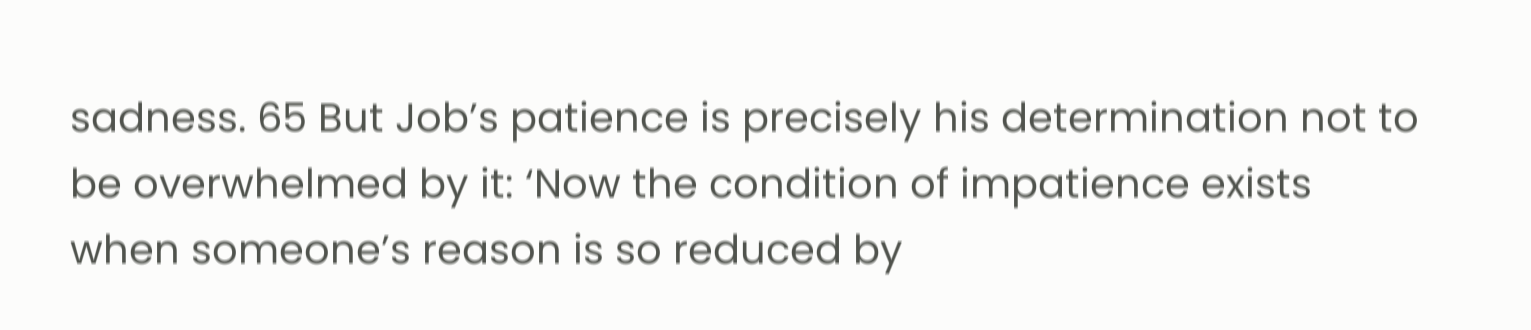sadness. 65 But Job’s patience is precisely his determination not to be overwhelmed by it: ‘Now the condition of impatience exists when someone’s reason is so reduced by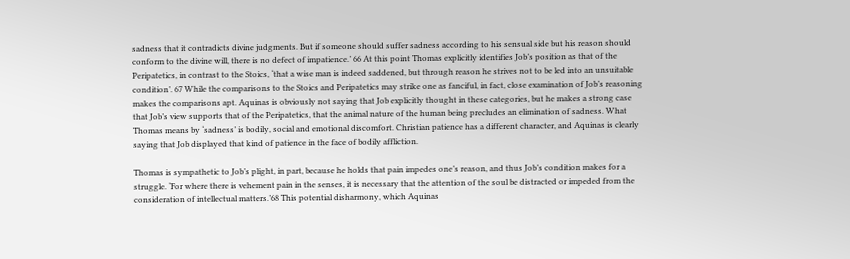sadness that it contradicts divine judgments. But if someone should suffer sadness according to his sensual side but his reason should conform to the divine will, there is no defect of impatience.’ 66 At this point Thomas explicitly identifies Job’s position as that of the Peripatetics, in contrast to the Stoics, ‘that a wise man is indeed saddened, but through reason he strives not to be led into an unsuitable condition’. 67 While the comparisons to the Stoics and Peripatetics may strike one as fanciful, in fact, close examination of Job’s reasoning makes the comparisons apt. Aquinas is obviously not saying that Job explicitly thought in these categories, but he makes a strong case that Job’s view supports that of the Peripatetics, that the animal nature of the human being precludes an elimination of sadness. What Thomas means by ‘sadness’ is bodily, social and emotional discomfort. Christian patience has a different character, and Aquinas is clearly saying that Job displayed that kind of patience in the face of bodily affliction.

Thomas is sympathetic to Job’s plight, in part, because he holds that pain impedes one’s reason, and thus Job’s condition makes for a struggle. ‘For where there is vehement pain in the senses, it is necessary that the attention of the soul be distracted or impeded from the consideration of intellectual matters.’68 This potential disharmony, which Aquinas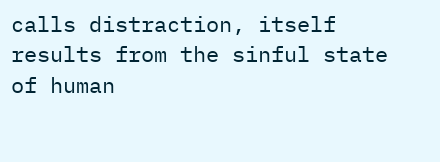calls distraction, itself results from the sinful state of human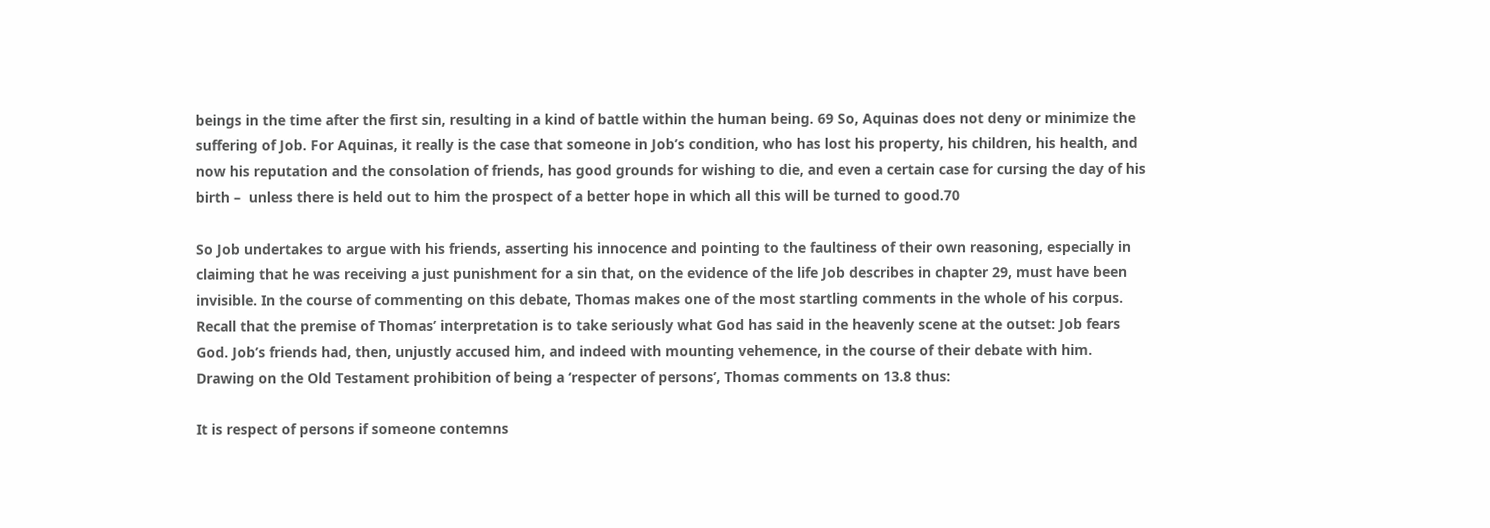beings in the time after the first sin, resulting in a kind of battle within the human being. 69 So, Aquinas does not deny or minimize the suffering of Job. For Aquinas, it really is the case that someone in Job’s condition, who has lost his property, his children, his health, and now his reputation and the consolation of friends, has good grounds for wishing to die, and even a certain case for cursing the day of his birth –  unless there is held out to him the prospect of a better hope in which all this will be turned to good.70

So Job undertakes to argue with his friends, asserting his innocence and pointing to the faultiness of their own reasoning, especially in claiming that he was receiving a just punishment for a sin that, on the evidence of the life Job describes in chapter 29, must have been invisible. In the course of commenting on this debate, Thomas makes one of the most startling comments in the whole of his corpus. Recall that the premise of Thomas’ interpretation is to take seriously what God has said in the heavenly scene at the outset: Job fears God. Job’s friends had, then, unjustly accused him, and indeed with mounting vehemence, in the course of their debate with him. Drawing on the Old Testament prohibition of being a ‘respecter of persons’, Thomas comments on 13.8 thus:

It is respect of persons if someone contemns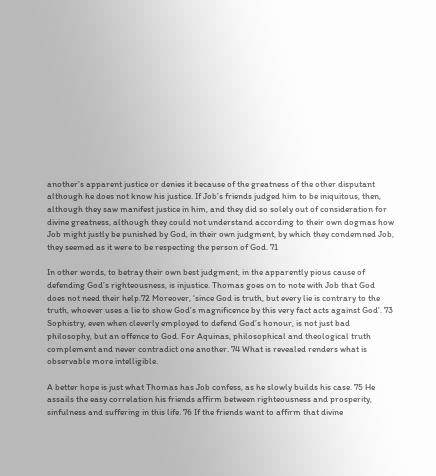another’s apparent justice or denies it because of the greatness of the other disputant although he does not know his justice. If Job’s friends judged him to be iniquitous, then, although they saw manifest justice in him, and they did so solely out of consideration for divine greatness, although they could not understand according to their own dogmas how Job might justly be punished by God, in their own judgment, by which they condemned Job, they seemed as it were to be respecting the person of God. 71

In other words, to betray their own best judgment, in the apparently pious cause of defending God’s righteousness, is injustice. Thomas goes on to note with Job that God does not need their help.72 Moreover, ‘since God is truth, but every lie is contrary to the truth, whoever uses a lie to show God’s magnificence by this very fact acts against God’. 73 Sophistry, even when cleverly employed to defend God’s honour, is not just bad philosophy, but an offence to God. For Aquinas, philosophical and theological truth complement and never contradict one another. 74 What is revealed renders what is observable more intelligible.

A better hope is just what Thomas has Job confess, as he slowly builds his case. 75 He assails the easy correlation his friends affirm between righteousness and prosperity, sinfulness and suffering in this life. 76 If the friends want to affirm that divine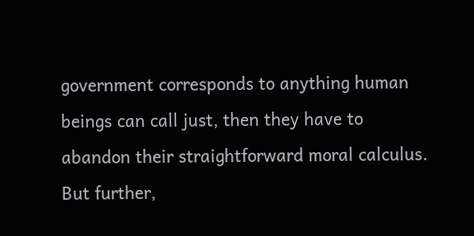government corresponds to anything human beings can call just, then they have to abandon their straightforward moral calculus. But further,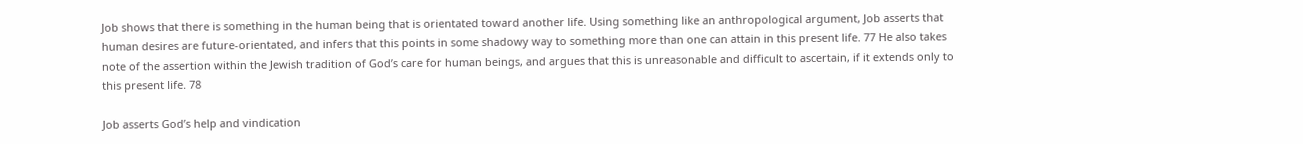Job shows that there is something in the human being that is orientated toward another life. Using something like an anthropological argument, Job asserts that human desires are future-orientated, and infers that this points in some shadowy way to something more than one can attain in this present life. 77 He also takes note of the assertion within the Jewish tradition of God’s care for human beings, and argues that this is unreasonable and difficult to ascertain, if it extends only to this present life. 78

Job asserts God’s help and vindication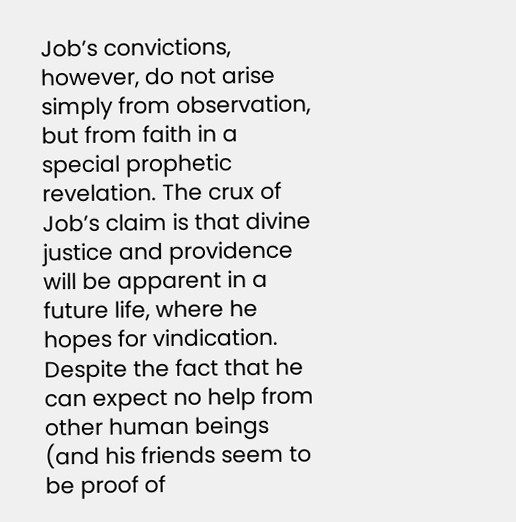Job’s convictions, however, do not arise simply from observation, but from faith in a special prophetic revelation. The crux of Job’s claim is that divine justice and providence will be apparent in a future life, where he hopes for vindication. Despite the fact that he can expect no help from other human beings (and his friends seem to be proof of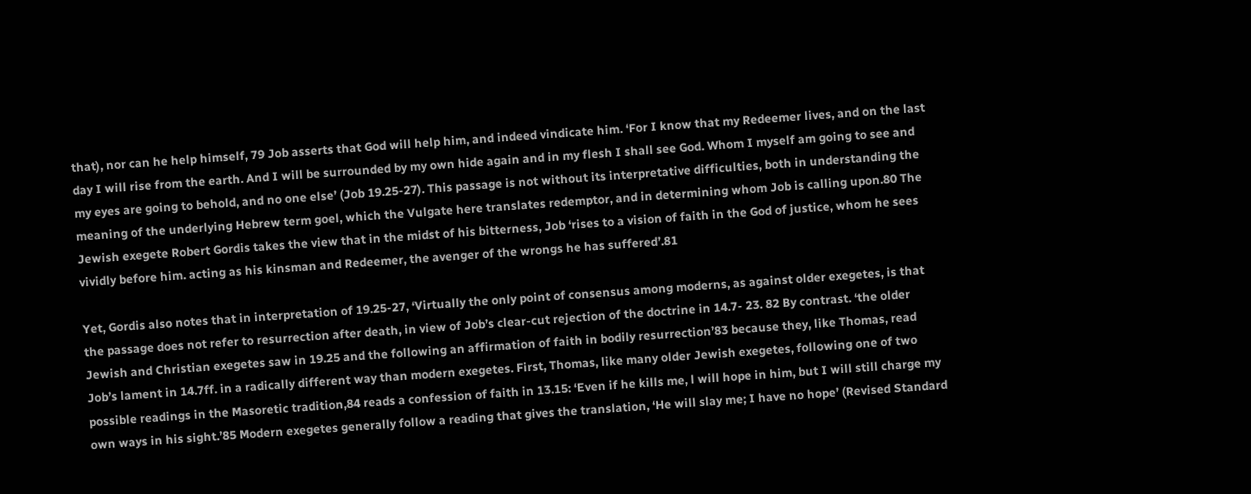that), nor can he help himself, 79 Job asserts that God will help him, and indeed vindicate him. ‘For I know that my Redeemer lives, and on the last day I will rise from the earth. And I will be surrounded by my own hide again and in my flesh I shall see God. Whom I myself am going to see and my eyes are going to behold, and no one else’ (Job 19.25-27). This passage is not without its interpretative difficulties, both in understanding the meaning of the underlying Hebrew term goel, which the Vulgate here translates redemptor, and in determining whom Job is calling upon.80 The Jewish exegete Robert Gordis takes the view that in the midst of his bitterness, Job ‘rises to a vision of faith in the God of justice, whom he sees vividly before him. acting as his kinsman and Redeemer, the avenger of the wrongs he has suffered’.81

Yet, Gordis also notes that in interpretation of 19.25-27, ‘Virtually the only point of consensus among moderns, as against older exegetes, is that the passage does not refer to resurrection after death, in view of Job’s clear-cut rejection of the doctrine in 14.7- 23. 82 By contrast. ‘the older Jewish and Christian exegetes saw in 19.25 and the following an affirmation of faith in bodily resurrection’83 because they, like Thomas, read Job’s lament in 14.7ff. in a radically different way than modern exegetes. First, Thomas, like many older Jewish exegetes, following one of two possible readings in the Masoretic tradition,84 reads a confession of faith in 13.15: ‘Even if he kills me, l will hope in him, but I will still charge my own ways in his sight.’85 Modern exegetes generally follow a reading that gives the translation, ‘He will slay me; I have no hope’ (Revised Standard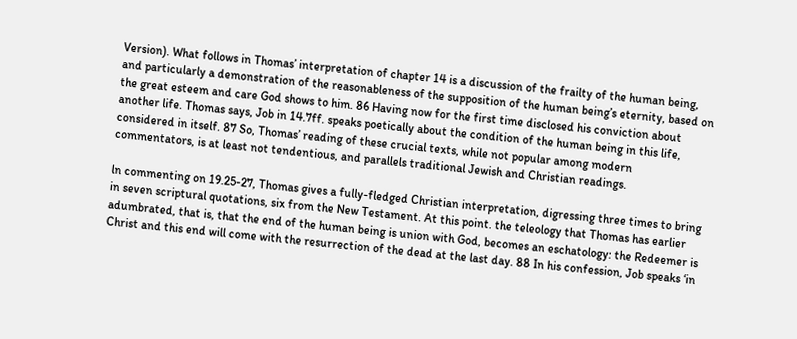Version). What follows in Thomas’ interpretation of chapter 14 is a discussion of the frailty of the human being, and particularly a demonstration of the reasonableness of the supposition of the human being’s eternity, based on the great esteem and care God shows to him. 86 Having now for the first time disclosed his conviction about another life. Thomas says, Job in 14.7ff. speaks poetically about the condition of the human being in this life, considered in itself. 87 So, Thomas’ reading of these crucial texts, while not popular among modern commentators, is at least not tendentious, and parallels traditional Jewish and Christian readings.

ln commenting on 19.25-27, Thomas gives a fully-fledged Christian interpretation, digressing three times to bring in seven scriptural quotations, six from the New Testament. At this point. the teleology that Thomas has earlier adumbrated, that is, that the end of the human being is union with God, becomes an eschatology: the Redeemer is Christ and this end will come with the resurrection of the dead at the last day. 88 In his confession, Job speaks ‘in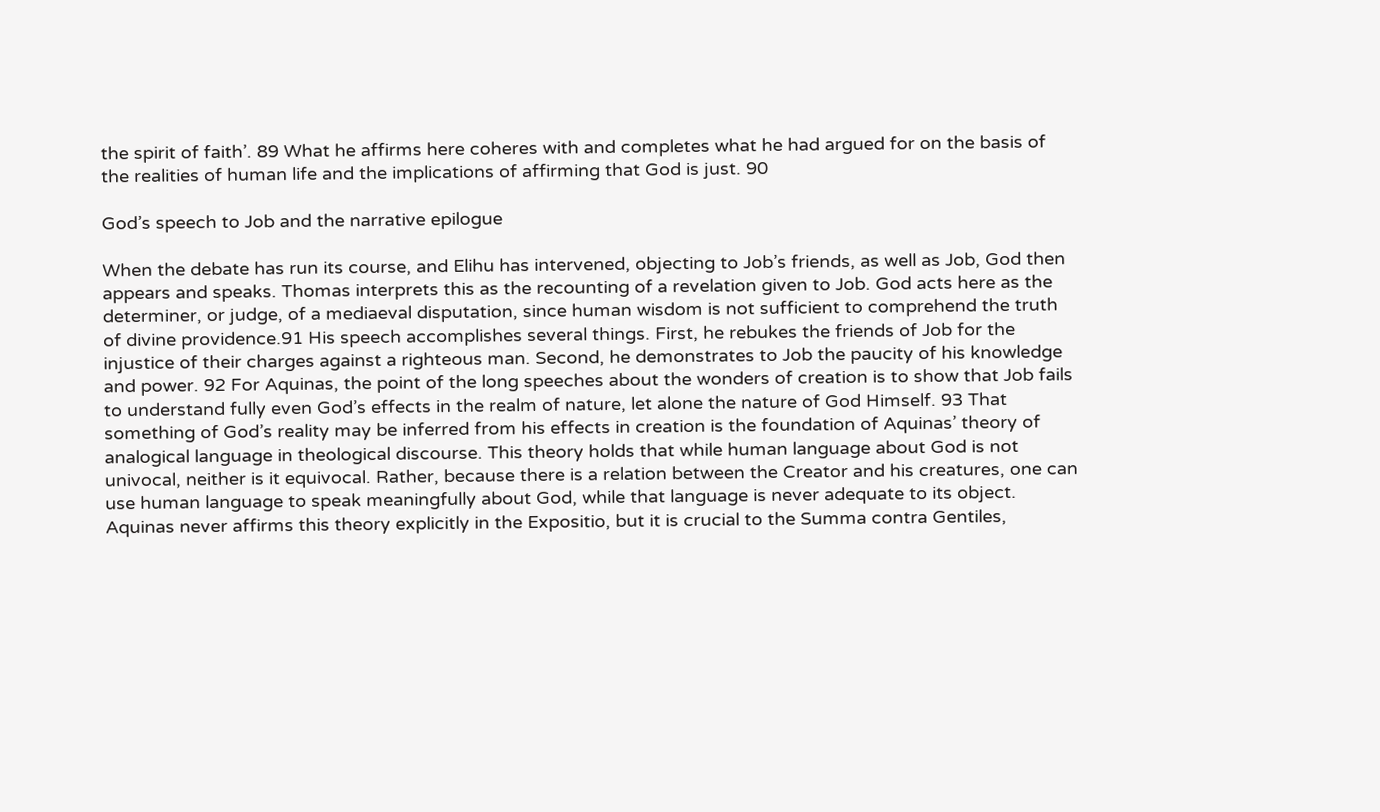the spirit of faith’. 89 What he affirms here coheres with and completes what he had argued for on the basis of the realities of human life and the implications of affirming that God is just. 90

God’s speech to Job and the narrative epilogue

When the debate has run its course, and Elihu has intervened, objecting to Job’s friends, as well as Job, God then appears and speaks. Thomas interprets this as the recounting of a revelation given to Job. God acts here as the determiner, or judge, of a mediaeval disputation, since human wisdom is not sufficient to comprehend the truth of divine providence.91 His speech accomplishes several things. First, he rebukes the friends of Job for the injustice of their charges against a righteous man. Second, he demonstrates to Job the paucity of his knowledge and power. 92 For Aquinas, the point of the long speeches about the wonders of creation is to show that Job fails to understand fully even God’s effects in the realm of nature, let alone the nature of God Himself. 93 That something of God’s reality may be inferred from his effects in creation is the foundation of Aquinas’ theory of analogical language in theological discourse. This theory holds that while human language about God is not univocal, neither is it equivocal. Rather, because there is a relation between the Creator and his creatures, one can use human language to speak meaningfully about God, while that language is never adequate to its object. Aquinas never affirms this theory explicitly in the Expositio, but it is crucial to the Summa contra Gentiles,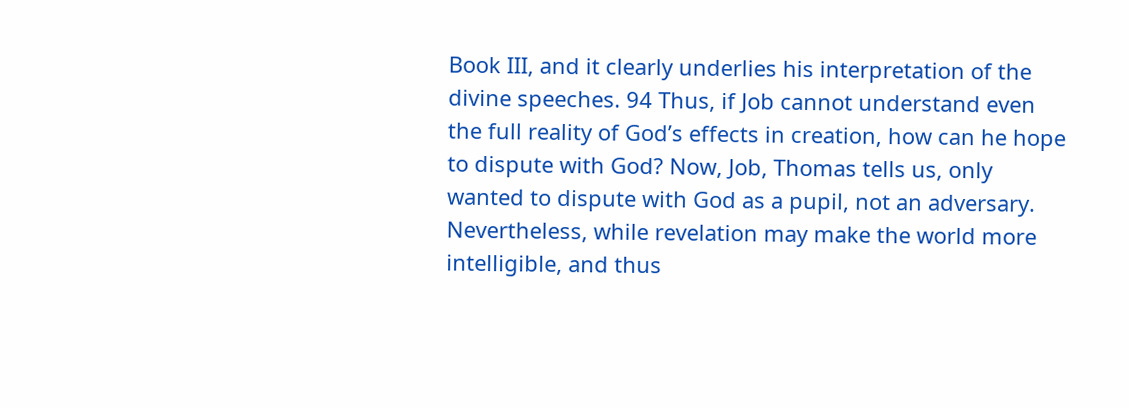Book III, and it clearly underlies his interpretation of the divine speeches. 94 Thus, if Job cannot understand even the full reality of God’s effects in creation, how can he hope to dispute with God? Now, Job, Thomas tells us, only wanted to dispute with God as a pupil, not an adversary. Nevertheless, while revelation may make the world more intelligible, and thus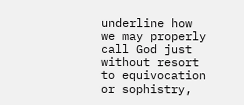underline how we may properly call God just without resort to equivocation or sophistry,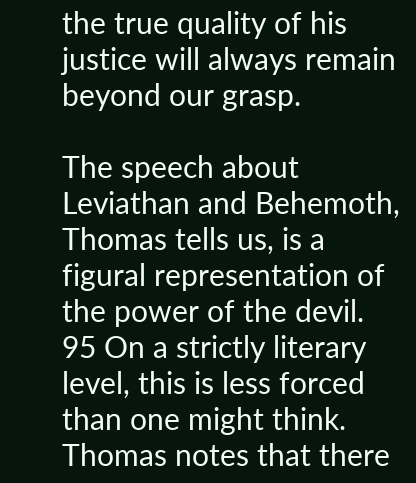the true quality of his justice will always remain beyond our grasp.

The speech about Leviathan and Behemoth, Thomas tells us, is a figural representation of the power of the devil. 95 On a strictly literary level, this is less forced than one might think. Thomas notes that there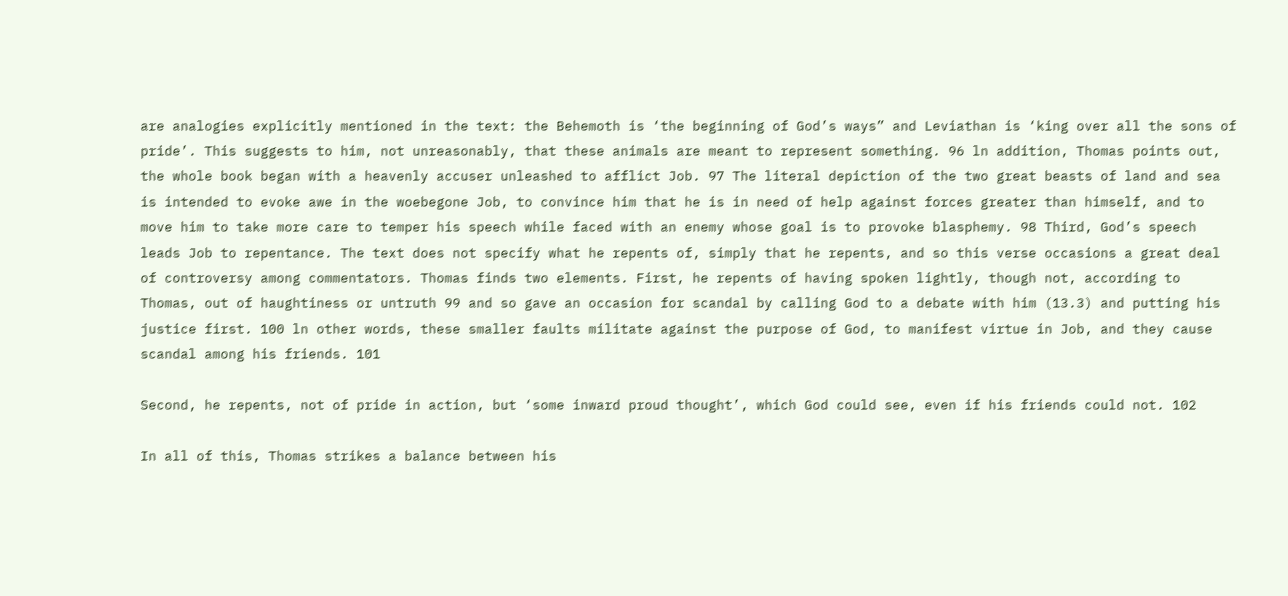are analogies explicitly mentioned in the text: the Behemoth is ‘the beginning of God’s ways” and Leviathan is ‘king over all the sons of pride’. This suggests to him, not unreasonably, that these animals are meant to represent something. 96 ln addition, Thomas points out, the whole book began with a heavenly accuser unleashed to afflict Job. 97 The literal depiction of the two great beasts of land and sea is intended to evoke awe in the woebegone Job, to convince him that he is in need of help against forces greater than himself, and to move him to take more care to temper his speech while faced with an enemy whose goal is to provoke blasphemy. 98 Third, God’s speech leads Job to repentance. The text does not specify what he repents of, simply that he repents, and so this verse occasions a great deal of controversy among commentators. Thomas finds two elements. First, he repents of having spoken lightly, though not, according to Thomas, out of haughtiness or untruth 99 and so gave an occasion for scandal by calling God to a debate with him (13.3) and putting his justice first. 100 ln other words, these smaller faults militate against the purpose of God, to manifest virtue in Job, and they cause scandal among his friends. 101

Second, he repents, not of pride in action, but ‘some inward proud thought’, which God could see, even if his friends could not. 102

In all of this, Thomas strikes a balance between his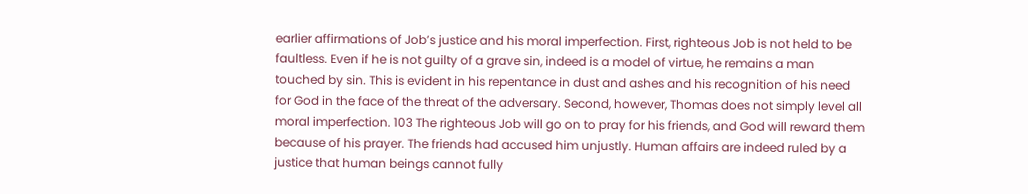earlier affirmations of Job’s justice and his moral imperfection. First, righteous Job is not held to be faultless. Even if he is not guilty of a grave sin, indeed is a model of virtue, he remains a man touched by sin. This is evident in his repentance in dust and ashes and his recognition of his need for God in the face of the threat of the adversary. Second, however, Thomas does not simply level all moral imperfection. 103 The righteous Job will go on to pray for his friends, and God will reward them because of his prayer. The friends had accused him unjustly. Human affairs are indeed ruled by a justice that human beings cannot fully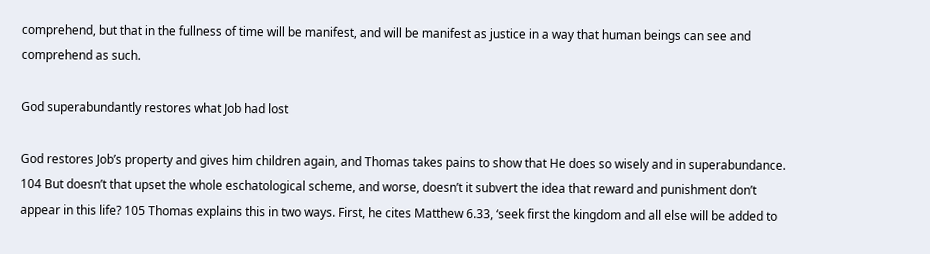comprehend, but that in the fullness of time will be manifest, and will be manifest as justice in a way that human beings can see and comprehend as such.

God superabundantly restores what Job had lost

God restores Job’s property and gives him children again, and Thomas takes pains to show that He does so wisely and in superabundance. 104 But doesn’t that upset the whole eschatological scheme, and worse, doesn’t it subvert the idea that reward and punishment don’t appear in this life? 105 Thomas explains this in two ways. First, he cites Matthew 6.33, ‘seek first the kingdom and all else will be added to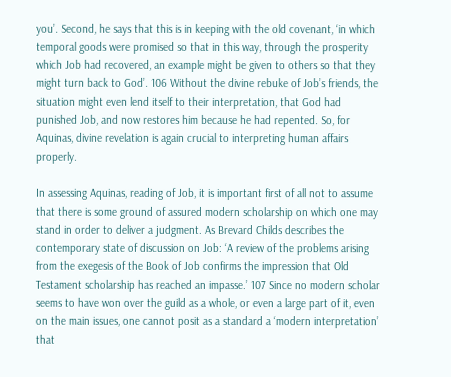you’. Second, he says that this is in keeping with the old covenant, ‘in which temporal goods were promised so that in this way, through the prosperity which Job had recovered, an example might be given to others so that they might turn back to God’. 106 Without the divine rebuke of Job’s friends, the situation might even lend itself to their interpretation, that God had punished Job, and now restores him because he had repented. So, for Aquinas, divine revelation is again crucial to interpreting human affairs properly.

In assessing Aquinas, reading of Job, it is important first of all not to assume that there is some ground of assured modern scholarship on which one may stand in order to deliver a judgment. As Brevard Childs describes the contemporary state of discussion on Job: ‘A review of the problems arising from the exegesis of the Book of Job confirms the impression that Old Testament scholarship has reached an impasse.’ 107 Since no modern scholar seems to have won over the guild as a whole, or even a large part of it, even on the main issues, one cannot posit as a standard a ‘modern interpretation’ that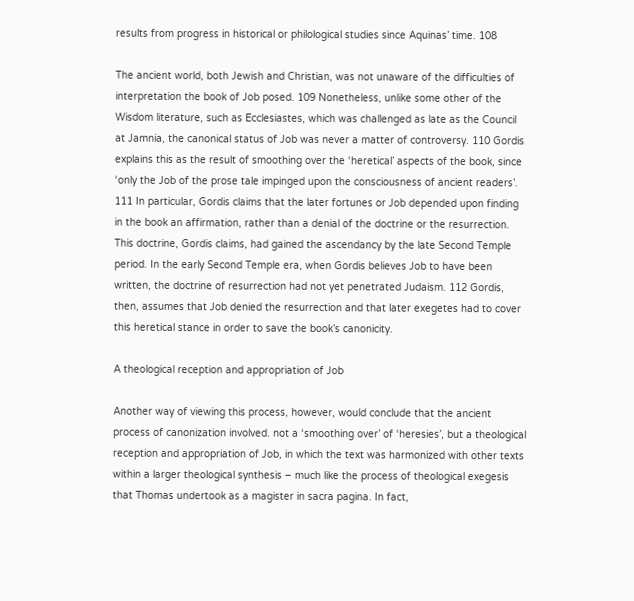results from progress in historical or philological studies since Aquinas’ time. 108

The ancient world, both Jewish and Christian, was not unaware of the difficulties of interpretation the book of Job posed. 109 Nonetheless, unlike some other of the Wisdom literature, such as Ecclesiastes, which was challenged as late as the Council at Jamnia, the canonical status of Job was never a matter of controversy. 110 Gordis explains this as the result of smoothing over the ‘heretical’ aspects of the book, since ‘only the Job of the prose tale impinged upon the consciousness of ancient readers’. 111 In particular, Gordis claims that the later fortunes or Job depended upon finding in the book an affirmation, rather than a denial of the doctrine or the resurrection. This doctrine, Gordis claims, had gained the ascendancy by the late Second Temple period. In the early Second Temple era, when Gordis believes Job to have been written, the doctrine of resurrection had not yet penetrated Judaism. 112 Gordis, then, assumes that Job denied the resurrection and that later exegetes had to cover this heretical stance in order to save the book’s canonicity.

A theological reception and appropriation of Job

Another way of viewing this process, however, would conclude that the ancient process of canonization involved. not a ‘smoothing over’ of ‘heresies’, but a theological reception and appropriation of Job, in which the text was harmonized with other texts within a larger theological synthesis – much like the process of theological exegesis that Thomas undertook as a magister in sacra pagina. In fact,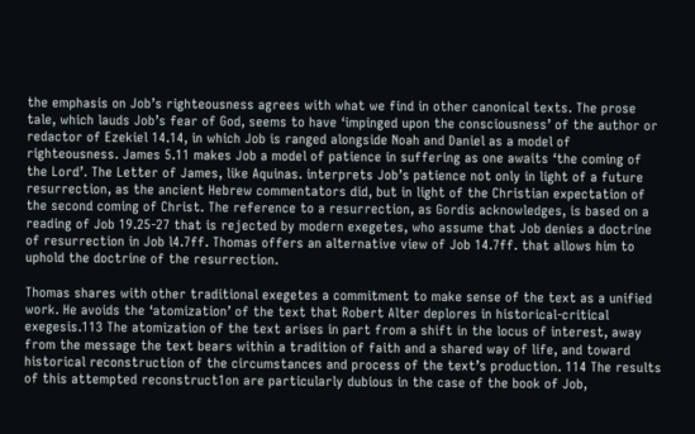the emphasis on Job’s righteousness agrees with what we find in other canonical texts. The prose tale, which lauds Job’s fear of God, seems to have ‘impinged upon the consciousness’ of the author or redactor of Ezekiel 14.14, in which Job is ranged alongside Noah and Daniel as a model of righteousness. James 5.11 makes Job a model of patience in suffering as one awaits ‘the coming of the Lord’. The Letter of James, like Aquinas. interprets Job’s patience not only in light of a future resurrection, as the ancient Hebrew commentators did, but in light of the Christian expectation of the second coming of Christ. The reference to a resurrection, as Gordis acknowledges, is based on a reading of Job 19.25-27 that is rejected by modern exegetes, who assume that Job denies a doctrine of resurrection in Job l4.7ff. Thomas offers an alternative view of Job 14.7ff. that allows him to uphold the doctrine of the resurrection.

Thomas shares with other traditional exegetes a commitment to make sense of the text as a unified work. He avoids the ‘atomization’ of the text that Robert Alter deplores in historical-critical exegesis.113 The atomization of the text arises in part from a shift in the locus of interest, away from the message the text bears within a tradition of faith and a shared way of life, and toward historical reconstruction of the circumstances and process of the text’s production. 114 The results of this attempted reconstruct1on are particularly dubious in the case of the book of Job,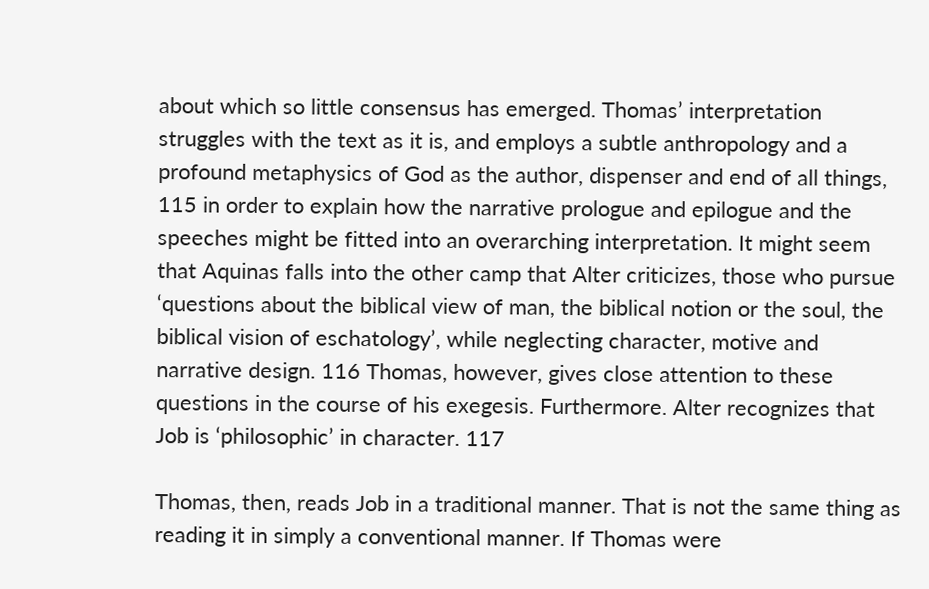about which so little consensus has emerged. Thomas’ interpretation struggles with the text as it is, and employs a subtle anthropology and a profound metaphysics of God as the author, dispenser and end of all things, 115 in order to explain how the narrative prologue and epilogue and the speeches might be fitted into an overarching interpretation. It might seem that Aquinas falls into the other camp that Alter criticizes, those who pursue ‘questions about the biblical view of man, the biblical notion or the soul, the biblical vision of eschatology’, while neglecting character, motive and narrative design. 116 Thomas, however, gives close attention to these questions in the course of his exegesis. Furthermore. Alter recognizes that Job is ‘philosophic’ in character. 117

Thomas, then, reads Job in a traditional manner. That is not the same thing as reading it in simply a conventional manner. If Thomas were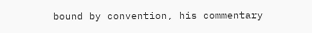bound by convention, his commentary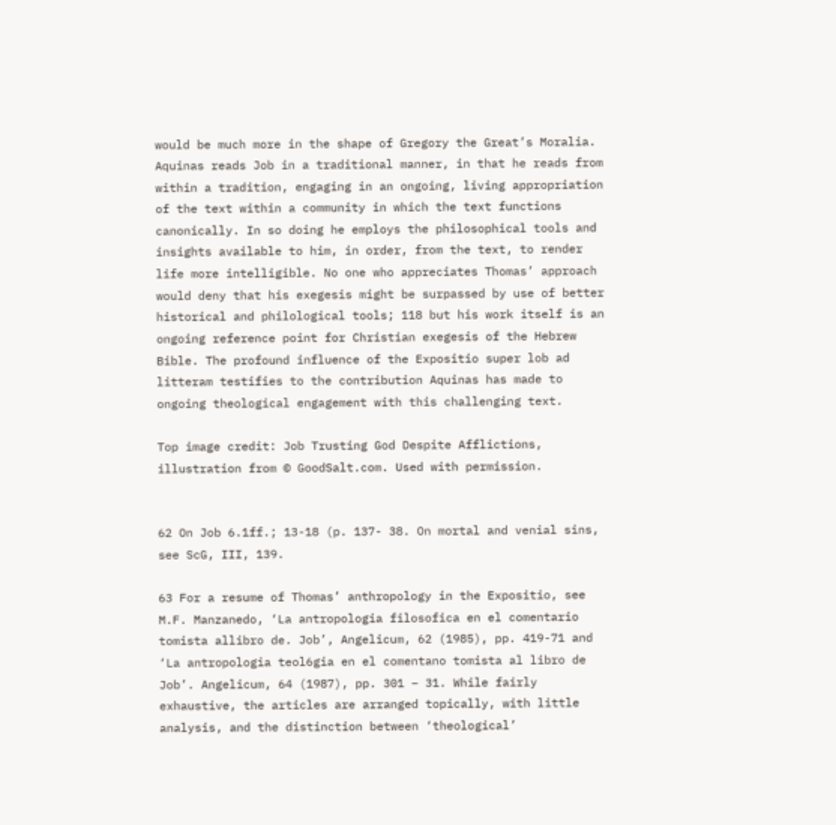would be much more in the shape of Gregory the Great’s Moralia. Aquinas reads Job in a traditional manner, in that he reads from within a tradition, engaging in an ongoing, living appropriation of the text within a community in which the text functions canonically. In so doing he employs the philosophical tools and insights available to him, in order, from the text, to render life more intelligible. No one who appreciates Thomas’ approach would deny that his exegesis might be surpassed by use of better historical and philological tools; 118 but his work itself is an ongoing reference point for Christian exegesis of the Hebrew Bible. The profound influence of the Expositio super lob ad litteram testifies to the contribution Aquinas has made to ongoing theological engagement with this challenging text.

Top image credit: Job Trusting God Despite Afflictions, illustration from © GoodSalt.com. Used with permission.


62 On Job 6.1ff.; 13-18 (p. 137- 38. On mortal and venial sins, see ScG, III, 139.

63 For a resume of Thomas’ anthropology in the Expositio, see M.F. Manzanedo, ‘La antropologia filosofica en el comentario tomista allibro de. Job’, Angelicum, 62 (1985), pp. 419-71 and ‘La antropologia teol6gia en el comentano tomista al libro de Job’. Angelicum, 64 (1987), pp. 301 – 31. While fairly exhaustive, the articles are arranged topically, with little analysis, and the distinction between ‘theological’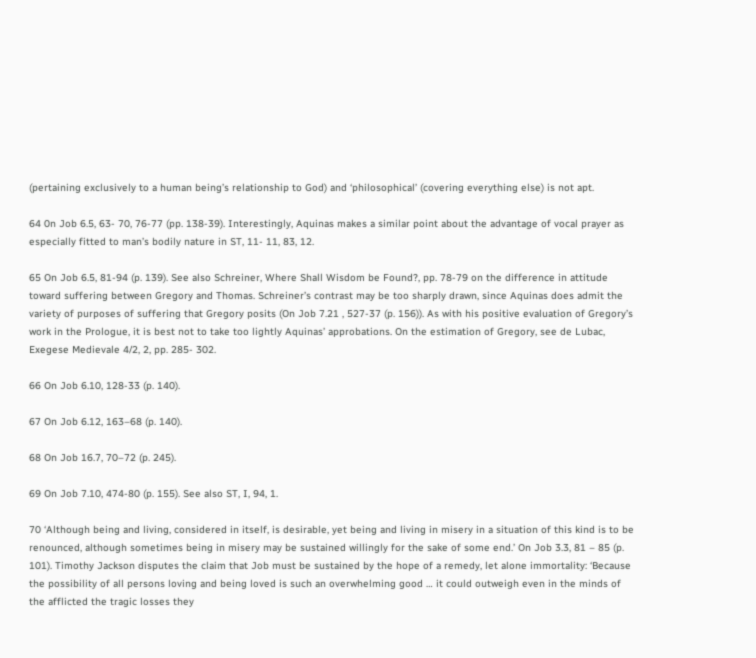(pertaining exclusively to a human being’s relationship to God) and ‘philosophical’ (covering everything else) is not apt.

64 0n Job 6.5, 63- 70, 76-77 (pp. 138-39). Interestingly, Aquinas makes a similar point about the advantage of vocal prayer as especially fitted to man’s bodily nature in ST, 11- 11, 83, 12.

65 On Job 6.5, 81-94 (p. 139). See also Schreiner, Where Shall Wisdom be Found?, pp. 78-79 on the difference in attitude toward suffering between Gregory and Thomas. Schreiner’s contrast may be too sharply drawn, since Aquinas does admit the variety of purposes of suffering that Gregory posits (On Job 7.21 , 527-37 (p. 156)). As with his positive evaluation of Gregory’s work in the Prologue, it is best not to take too lightly Aquinas’ approbations. On the estimation of Gregory, see de Lubac, Exegese Medievale 4/2, 2, pp. 285- 302.

66 On Job 6.10, 128-33 (p. 140).

67 On Job 6.12, 163–68 (p. 140).

68 On Job 16.7, 70–72 (p. 245).

69 On Job 7.10, 474-80 (p. 155). See also ST, I, 94, 1.

70 ‘Although being and living, considered in itself, is desirable, yet being and living in misery in a situation of this kind is to be renounced, although sometimes being in misery may be sustained willingly for the sake of some end.’ On Job 3.3, 81 – 85 (p. 101). Timothy Jackson disputes the claim that Job must be sustained by the hope of a remedy, let alone immortality: ‘Because the possibility of all persons loving and being loved is such an overwhelming good … it could outweigh even in the minds of the afflicted the tragic losses they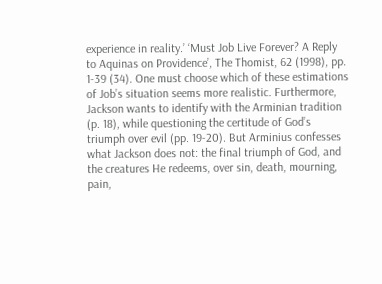experience in reality.’ ‘Must Job Live Forever? A Reply to Aquinas on Providence’, The Thomist, 62 (1998), pp. 1-39 (34). One must choose which of these estimations of Job’s situation seems more realistic. Furthermore, Jackson wants to identify with the Arminian tradition (p. 18), while questioning the certitude of God’s triumph over evil (pp. 19-20). But Arminius confesses what Jackson does not: the final triumph of God, and the creatures He redeems, over sin, death, mourning, pain,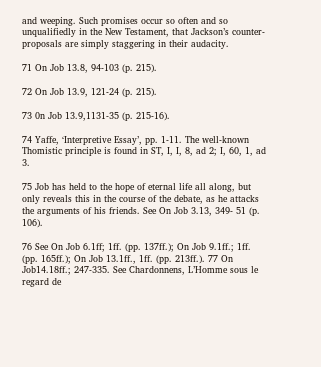and weeping. Such promises occur so often and so unqualifiedly in the New Testament, that Jackson’s counter-proposals are simply staggering in their audacity.

71 On Job 13.8, 94-103 (p. 215).

72 On Job 13.9, 121-24 (p. 215).

73 0n Job 13.9,1131-35 (p. 215-16).

74 Yaffe, ‘Interpretive Essay’, pp. 1-11. The well-known Thomistic principle is found in ST, I, I, 8, ad 2; I, 60, 1, ad 3.

75 Job has held to the hope of eternal life all along, but only reveals this in the course of the debate, as he attacks the arguments of his friends. See On Job 3.13, 349- 51 (p. 106).

76 See On Job 6.1ff; 1ff. (pp. 137ff.); On Job 9.1ff.; 1ff. (pp. 165ff.); On Job 13.1ff., 1ff. (pp. 213ff.). 77 On Job14.18ff.; 247-335. See Chardonnens, L’Homme sous le regard de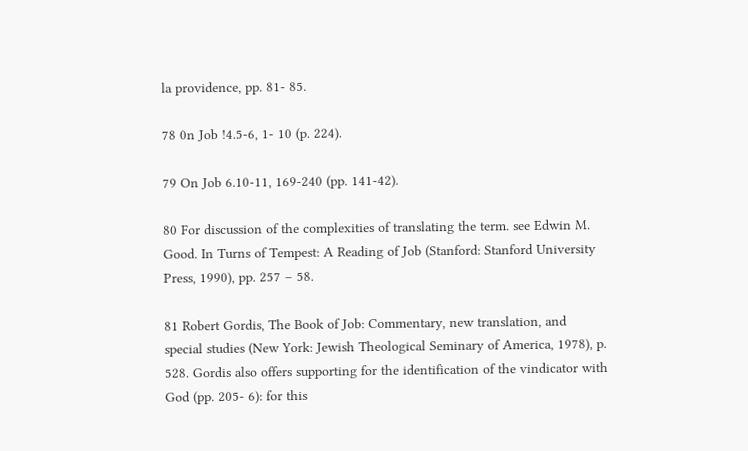la providence, pp. 81- 85.

78 0n Job !4.5-6, 1- 10 (p. 224).

79 On Job 6.10-11, 169-240 (pp. 141-42).

80 For discussion of the complexities of translating the term. see Edwin M. Good. In Turns of Tempest: A Reading of Job (Stanford: Stanford University Press, 1990), pp. 257 – 58.

81 Robert Gordis, The Book of Job: Commentary, new translation, and special studies (New York: Jewish Theological Seminary of America, 1978), p. 528. Gordis also offers supporting for the identification of the vindicator with God (pp. 205- 6): for this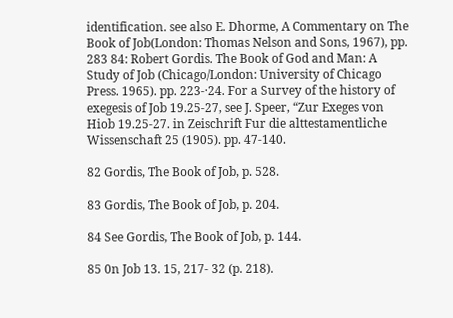identification. see also E. Dhorme, A Commentary on The Book of Job(London: Thomas Nelson and Sons, 1967), pp. 283 84: Robert Gordis. The Book of God and Man: A Study of Job (Chicago/London: University of Chicago Press. 1965). pp. 223-·24. For a Survey of the history of exegesis of Job 19.25-27, see J. Speer, “Zur Exeges von Hiob 19.25-27. in Zeischrift Fur die alttestamentliche Wissenschaft 25 (1905). pp. 47-140.

82 Gordis, The Book of Job, p. 528.

83 Gordis, The Book of Job, p. 204.

84 See Gordis, The Book of Job, p. 144.

85 0n Job 13. 15, 217- 32 (p. 218).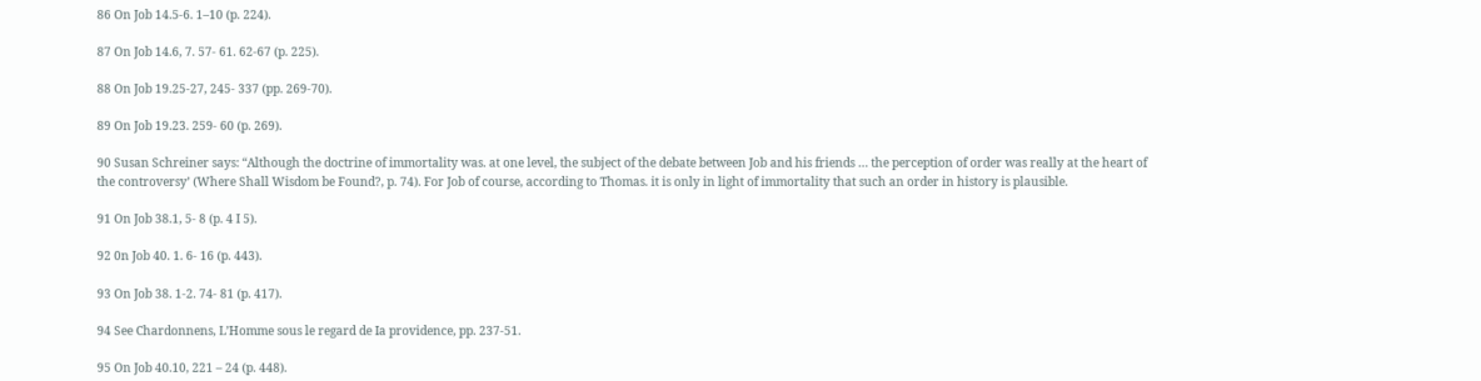86 On Job 14.5-6. 1–10 (p. 224).

87 On Job 14.6, 7. 57- 61. 62-67 (p. 225).

88 On Job 19.25-27, 245- 337 (pp. 269-70).

89 On Job 19.23. 259- 60 (p. 269).

90 Susan Schreiner says: “Although the doctrine of immortality was. at one level, the subject of the debate between Job and his friends … the perception of order was really at the heart of the controversy’ (Where Shall Wisdom be Found?, p. 74). For Job of course, according to Thomas. it is only in light of immortality that such an order in history is plausible.

91 On Job 38.1, 5- 8 (p. 4 I 5).

92 0n Job 40. 1. 6- 16 (p. 443).

93 On Job 38. 1-2. 74- 81 (p. 417).

94 See Chardonnens, L’Homme sous le regard de Ia providence, pp. 237-51.

95 On Job 40.10, 221 – 24 (p. 448).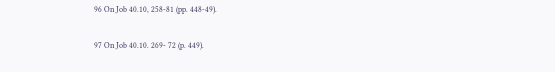96 On Job 40.10, 258-81 (pp. 448-49).

97 On Job 40.10. 269- 72 (p. 449).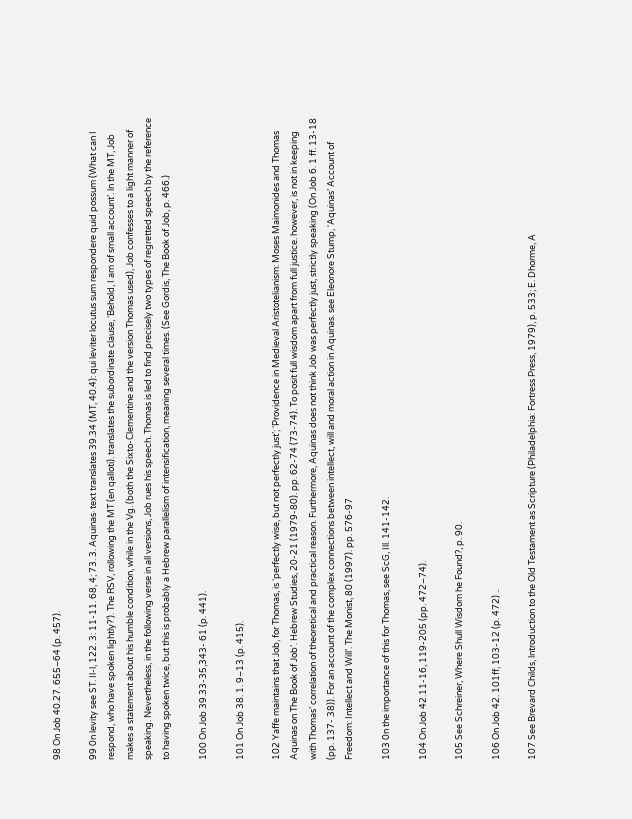98 On Job 40.27. 655–64 (p. 457).

99 0n levity see ST. Il-l, 122. 3: 11-11. 68, 4; 73. 3. Aquinas· text translates 39.34 (MT, 40.4): qui leviter locutus sum respondere quid possum (What can I respond, who have spoken lightly?’). The RSV, rollowing the MT (en qalloti). translates the subordinate clause, ‘Behold, I am of small account’. ln the MT, Job makes a statement about his humble condition, while in the Vg. (both the Sixto-Clementine and the version Thomas used), Job confesses to a light manner of speaking. Nevertheless, in the following verse in all versions, Job rues his speech. Thomas is led to find precisely two types of regretted speech by the reference to having spoken twice, but this is probably a Hebrew parallelism of intensification, meaning several times. (See Gordis, The Book of Job, p. 466.)

100 On Job 39.33-35,343- 61 (p. 441).

101 On Job 38. 1. 9–13 (p. 415).

102 Yaffe maintains that Job, for Thomas, is ‘perfectly wise, but not perfectly just’; ‘Providence in Medieval Aristotelianism: Moses Maimonides and Thomas Aquinas on The Book of Job’. Hebrew Studies, 20-21 (1979-80). pp. 62-74 (73-74). To posit full wisdom apart from full justice. however, is not in keeping with Thomas’ correlation of theoretical and practical reason. Furthermore, Aquinas does not think Job was perfectly just, strictly speaking (On Job 6. 1 ff. 13-18 (pp. 137- 38)). For an account of the complex connections between intellect, will and moral action in Aquinas. see Eleonore Stump, ‘Aquinas’ Account of Freedom: Intellect and Will’. The Monist, 80 (1997). pp. 576-97

103 0n the importance of this for Thomas, see ScG, Ill. 141-142.

104 On Job 42.11-16, 119-205 (pp. 472–74).

105 See Schreiner, Where Shull Wisdom he Found?, p. 90.

106 On Job 42. 101ff, 103-12 (p. 472) ..

107 See Brevard Childs, lntroduction to the Old Testament as Scripture (Philadelphia: Fortress Press, 1979), p. 533; E. Dhorme, A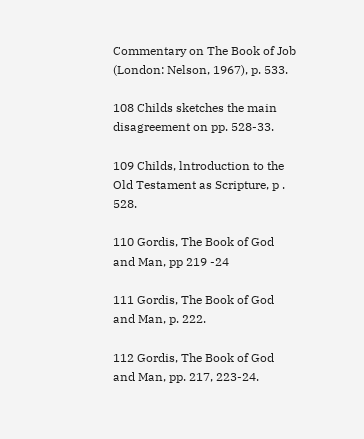Commentary on The Book of Job (London: Nelson, 1967), p. 533.

108 Childs sketches the main disagreement on pp. 528-33.

109 Childs, lntroduction to the Old Testament as Scripture, p . 528.

110 Gordis, The Book of God and Man, pp 219 -24

111 Gordis, The Book of God and Man, p. 222.

112 Gordis, The Book of God and Man, pp. 217, 223-24.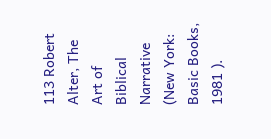113 Robert Alter, The Art of Biblical Narrative (New York: Basic Books, 1981 ).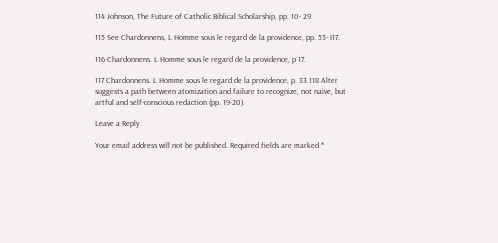114 Johnson, The Future of Catholic Biblical Scholarship, pp. 10- 29.

115 See Chardonnens, L Homme sous le regard de la providence, pp. 53- I17.

116 Chardonnens. L Homme sous le regard de la providence, p 17.

117 Chardonnens. L Homme sous le regard de la providence, p. 33.118 Alter suggests a path between atomization and failure to recognize, not naive, but artful and self-conscious redaction (pp. 19-20).

Leave a Reply

Your email address will not be published. Required fields are marked *